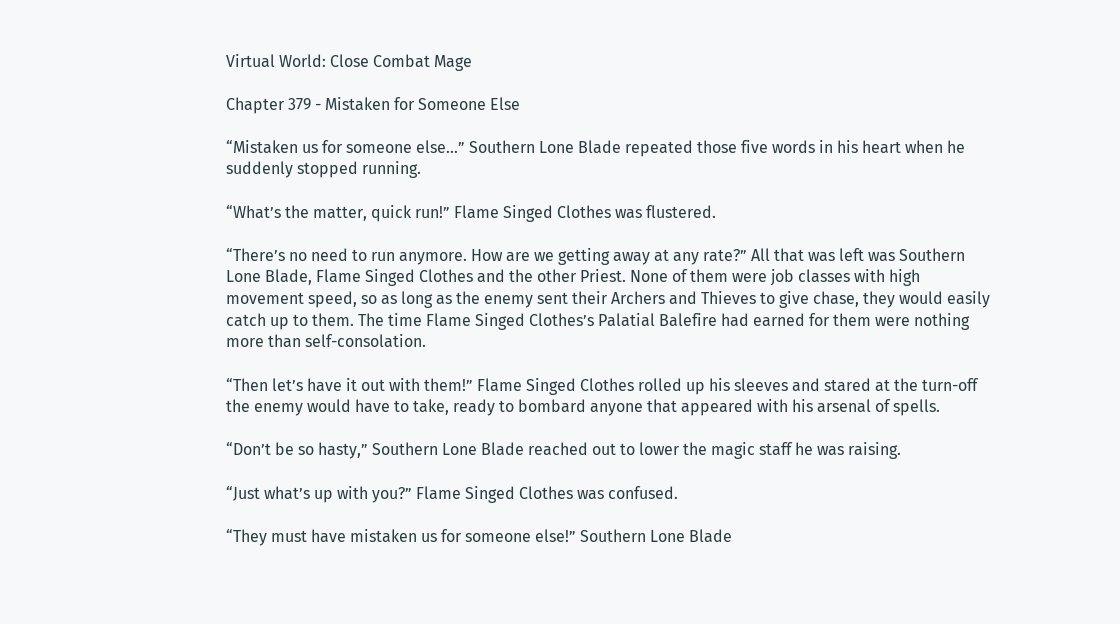Virtual World: Close Combat Mage

Chapter 379 - Mistaken for Someone Else

“Mistaken us for someone else…” Southern Lone Blade repeated those five words in his heart when he suddenly stopped running.

“What’s the matter, quick run!” Flame Singed Clothes was flustered.

“There’s no need to run anymore. How are we getting away at any rate?” All that was left was Southern Lone Blade, Flame Singed Clothes and the other Priest. None of them were job classes with high movement speed, so as long as the enemy sent their Archers and Thieves to give chase, they would easily catch up to them. The time Flame Singed Clothes’s Palatial Balefire had earned for them were nothing more than self-consolation.

“Then let’s have it out with them!” Flame Singed Clothes rolled up his sleeves and stared at the turn-off the enemy would have to take, ready to bombard anyone that appeared with his arsenal of spells.

“Don’t be so hasty,” Southern Lone Blade reached out to lower the magic staff he was raising.

“Just what’s up with you?” Flame Singed Clothes was confused.

“They must have mistaken us for someone else!” Southern Lone Blade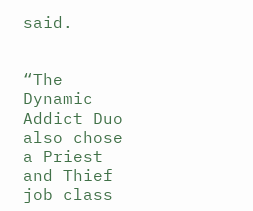said.


“The Dynamic Addict Duo also chose a Priest and Thief job class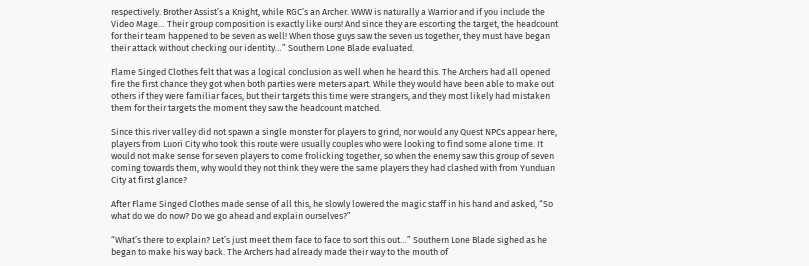respectively. Brother Assist’s a Knight, while RGC’s an Archer. WWW is naturally a Warrior and if you include the Video Mage… Their group composition is exactly like ours! And since they are escorting the target, the headcount for their team happened to be seven as well! When those guys saw the seven us together, they must have began their attack without checking our identity…” Southern Lone Blade evaluated.

Flame Singed Clothes felt that was a logical conclusion as well when he heard this. The Archers had all opened fire the first chance they got when both parties were meters apart. While they would have been able to make out others if they were familiar faces, but their targets this time were strangers, and they most likely had mistaken them for their targets the moment they saw the headcount matched.

Since this river valley did not spawn a single monster for players to grind, nor would any Quest NPCs appear here, players from Luori City who took this route were usually couples who were looking to find some alone time. It would not make sense for seven players to come frolicking together, so when the enemy saw this group of seven coming towards them, why would they not think they were the same players they had clashed with from Yunduan City at first glance?

After Flame Singed Clothes made sense of all this, he slowly lowered the magic staff in his hand and asked, “So what do we do now? Do we go ahead and explain ourselves?”

“What’s there to explain? Let’s just meet them face to face to sort this out…” Southern Lone Blade sighed as he began to make his way back. The Archers had already made their way to the mouth of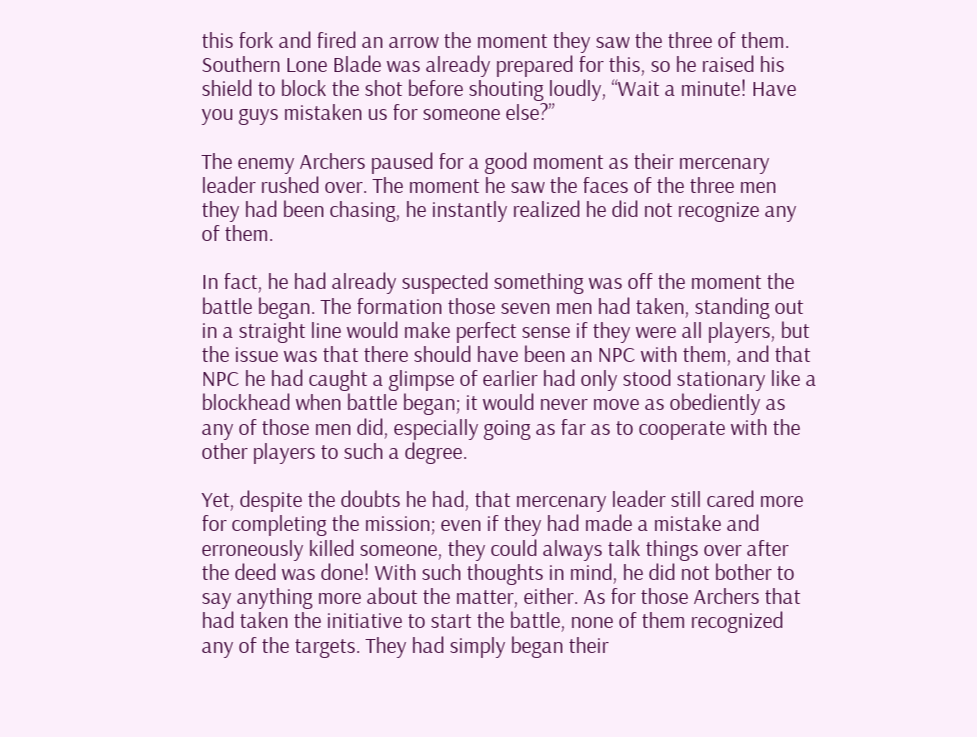this fork and fired an arrow the moment they saw the three of them. Southern Lone Blade was already prepared for this, so he raised his shield to block the shot before shouting loudly, “Wait a minute! Have you guys mistaken us for someone else?”

The enemy Archers paused for a good moment as their mercenary leader rushed over. The moment he saw the faces of the three men they had been chasing, he instantly realized he did not recognize any of them.

In fact, he had already suspected something was off the moment the battle began. The formation those seven men had taken, standing out in a straight line would make perfect sense if they were all players, but the issue was that there should have been an NPC with them, and that NPC he had caught a glimpse of earlier had only stood stationary like a blockhead when battle began; it would never move as obediently as any of those men did, especially going as far as to cooperate with the other players to such a degree.

Yet, despite the doubts he had, that mercenary leader still cared more for completing the mission; even if they had made a mistake and erroneously killed someone, they could always talk things over after the deed was done! With such thoughts in mind, he did not bother to say anything more about the matter, either. As for those Archers that had taken the initiative to start the battle, none of them recognized any of the targets. They had simply began their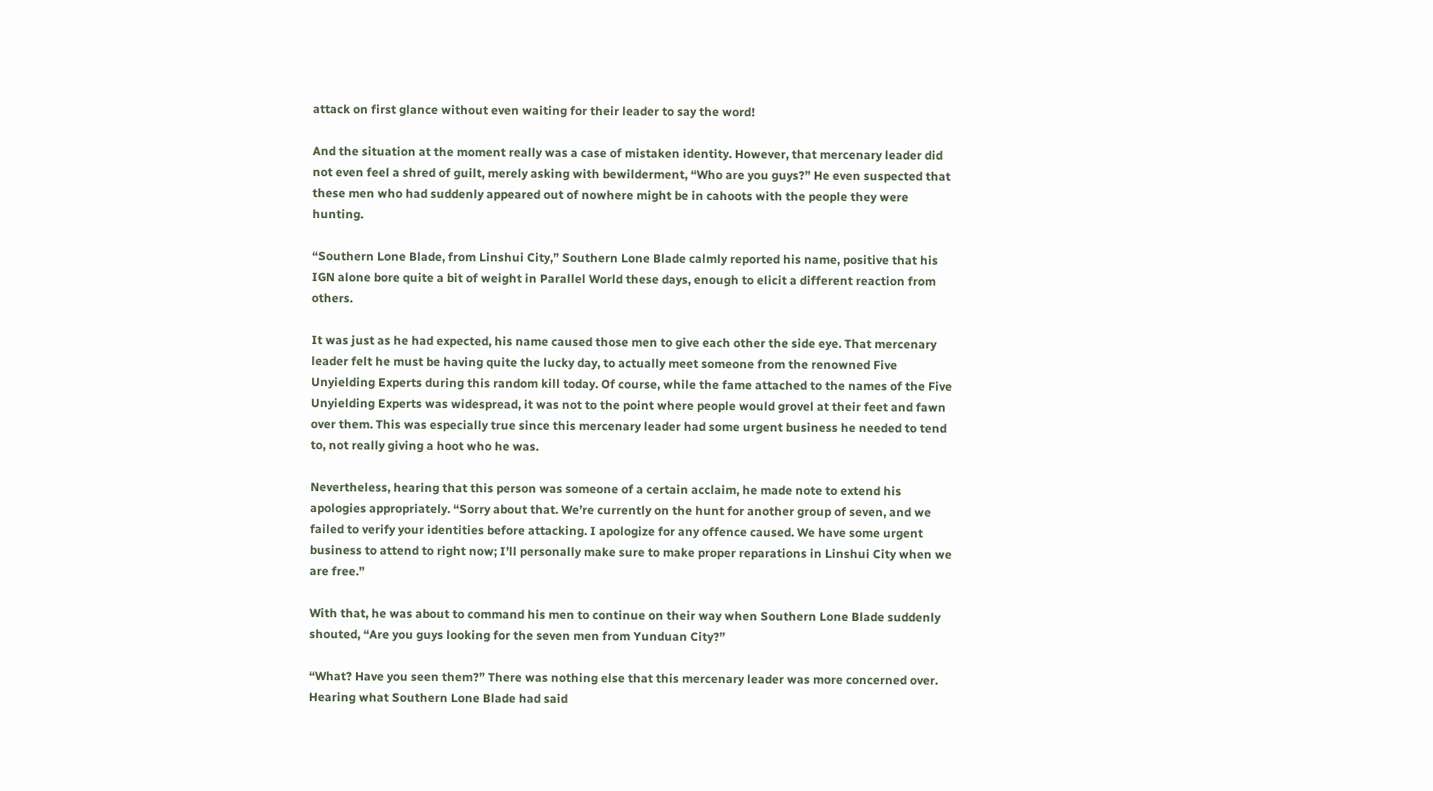attack on first glance without even waiting for their leader to say the word!

And the situation at the moment really was a case of mistaken identity. However, that mercenary leader did not even feel a shred of guilt, merely asking with bewilderment, “Who are you guys?” He even suspected that these men who had suddenly appeared out of nowhere might be in cahoots with the people they were hunting.

“Southern Lone Blade, from Linshui City,” Southern Lone Blade calmly reported his name, positive that his IGN alone bore quite a bit of weight in Parallel World these days, enough to elicit a different reaction from others.

It was just as he had expected, his name caused those men to give each other the side eye. That mercenary leader felt he must be having quite the lucky day, to actually meet someone from the renowned Five Unyielding Experts during this random kill today. Of course, while the fame attached to the names of the Five Unyielding Experts was widespread, it was not to the point where people would grovel at their feet and fawn over them. This was especially true since this mercenary leader had some urgent business he needed to tend to, not really giving a hoot who he was.

Nevertheless, hearing that this person was someone of a certain acclaim, he made note to extend his apologies appropriately. “Sorry about that. We’re currently on the hunt for another group of seven, and we failed to verify your identities before attacking. I apologize for any offence caused. We have some urgent business to attend to right now; I’ll personally make sure to make proper reparations in Linshui City when we are free.”

With that, he was about to command his men to continue on their way when Southern Lone Blade suddenly shouted, “Are you guys looking for the seven men from Yunduan City?”

“What? Have you seen them?” There was nothing else that this mercenary leader was more concerned over. Hearing what Southern Lone Blade had said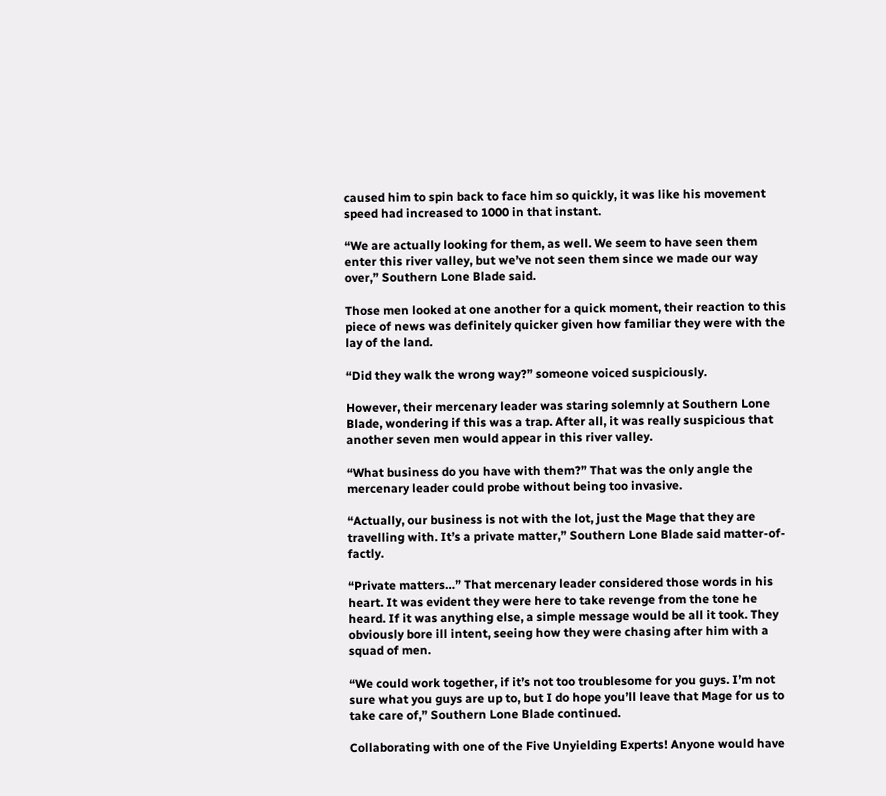caused him to spin back to face him so quickly, it was like his movement speed had increased to 1000 in that instant.

“We are actually looking for them, as well. We seem to have seen them enter this river valley, but we’ve not seen them since we made our way over,” Southern Lone Blade said.

Those men looked at one another for a quick moment, their reaction to this piece of news was definitely quicker given how familiar they were with the lay of the land.

“Did they walk the wrong way?” someone voiced suspiciously.

However, their mercenary leader was staring solemnly at Southern Lone Blade, wondering if this was a trap. After all, it was really suspicious that another seven men would appear in this river valley.

“What business do you have with them?” That was the only angle the mercenary leader could probe without being too invasive.

“Actually, our business is not with the lot, just the Mage that they are travelling with. It’s a private matter,” Southern Lone Blade said matter-of-factly.

“Private matters…” That mercenary leader considered those words in his heart. It was evident they were here to take revenge from the tone he heard. If it was anything else, a simple message would be all it took. They obviously bore ill intent, seeing how they were chasing after him with a squad of men.

“We could work together, if it’s not too troublesome for you guys. I’m not sure what you guys are up to, but I do hope you’ll leave that Mage for us to take care of,” Southern Lone Blade continued.

Collaborating with one of the Five Unyielding Experts! Anyone would have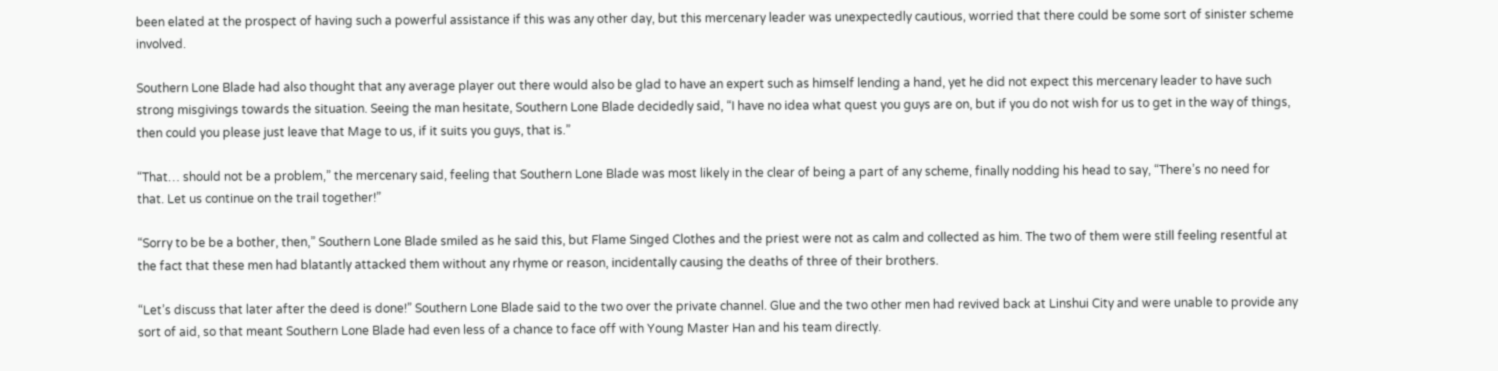been elated at the prospect of having such a powerful assistance if this was any other day, but this mercenary leader was unexpectedly cautious, worried that there could be some sort of sinister scheme involved.

Southern Lone Blade had also thought that any average player out there would also be glad to have an expert such as himself lending a hand, yet he did not expect this mercenary leader to have such strong misgivings towards the situation. Seeing the man hesitate, Southern Lone Blade decidedly said, “I have no idea what quest you guys are on, but if you do not wish for us to get in the way of things, then could you please just leave that Mage to us, if it suits you guys, that is.”

“That… should not be a problem,” the mercenary said, feeling that Southern Lone Blade was most likely in the clear of being a part of any scheme, finally nodding his head to say, “There’s no need for that. Let us continue on the trail together!”

“Sorry to be be a bother, then,” Southern Lone Blade smiled as he said this, but Flame Singed Clothes and the priest were not as calm and collected as him. The two of them were still feeling resentful at the fact that these men had blatantly attacked them without any rhyme or reason, incidentally causing the deaths of three of their brothers.

“Let’s discuss that later after the deed is done!” Southern Lone Blade said to the two over the private channel. Glue and the two other men had revived back at Linshui City and were unable to provide any sort of aid, so that meant Southern Lone Blade had even less of a chance to face off with Young Master Han and his team directly.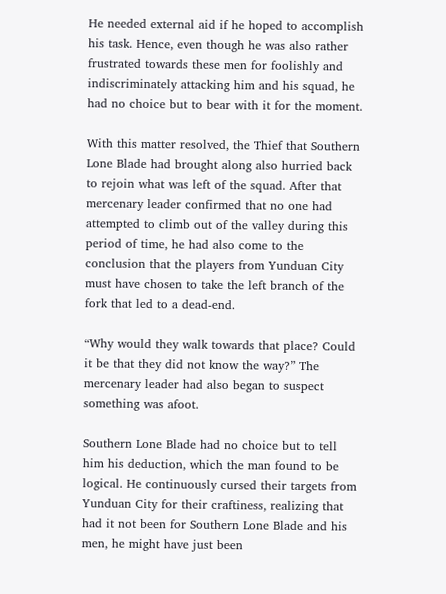He needed external aid if he hoped to accomplish his task. Hence, even though he was also rather frustrated towards these men for foolishly and indiscriminately attacking him and his squad, he had no choice but to bear with it for the moment.

With this matter resolved, the Thief that Southern Lone Blade had brought along also hurried back to rejoin what was left of the squad. After that mercenary leader confirmed that no one had attempted to climb out of the valley during this period of time, he had also come to the conclusion that the players from Yunduan City must have chosen to take the left branch of the fork that led to a dead-end.

“Why would they walk towards that place? Could it be that they did not know the way?” The mercenary leader had also began to suspect something was afoot.

Southern Lone Blade had no choice but to tell him his deduction, which the man found to be logical. He continuously cursed their targets from Yunduan City for their craftiness, realizing that had it not been for Southern Lone Blade and his men, he might have just been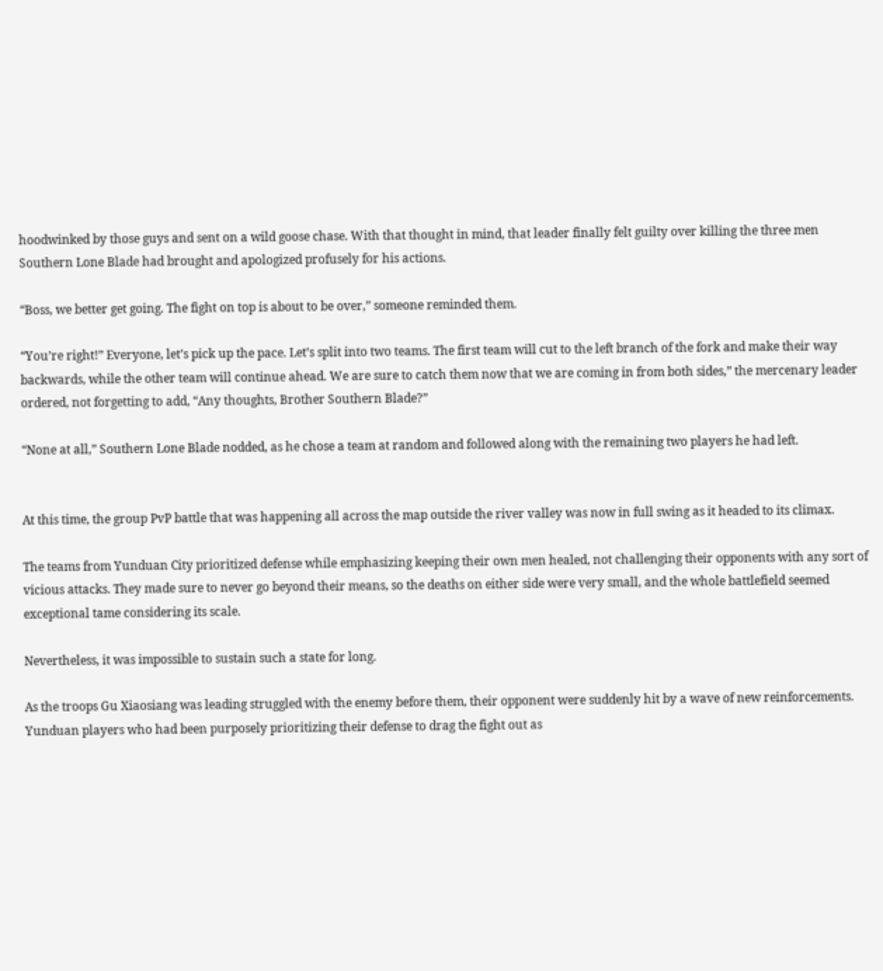hoodwinked by those guys and sent on a wild goose chase. With that thought in mind, that leader finally felt guilty over killing the three men Southern Lone Blade had brought and apologized profusely for his actions.

“Boss, we better get going. The fight on top is about to be over,” someone reminded them.

“You’re right!” Everyone, let’s pick up the pace. Let’s split into two teams. The first team will cut to the left branch of the fork and make their way backwards, while the other team will continue ahead. We are sure to catch them now that we are coming in from both sides,” the mercenary leader ordered, not forgetting to add, “Any thoughts, Brother Southern Blade?”

“None at all,” Southern Lone Blade nodded, as he chose a team at random and followed along with the remaining two players he had left.


At this time, the group PvP battle that was happening all across the map outside the river valley was now in full swing as it headed to its climax.

The teams from Yunduan City prioritized defense while emphasizing keeping their own men healed, not challenging their opponents with any sort of vicious attacks. They made sure to never go beyond their means, so the deaths on either side were very small, and the whole battlefield seemed exceptional tame considering its scale.

Nevertheless, it was impossible to sustain such a state for long.

As the troops Gu Xiaosiang was leading struggled with the enemy before them, their opponent were suddenly hit by a wave of new reinforcements. Yunduan players who had been purposely prioritizing their defense to drag the fight out as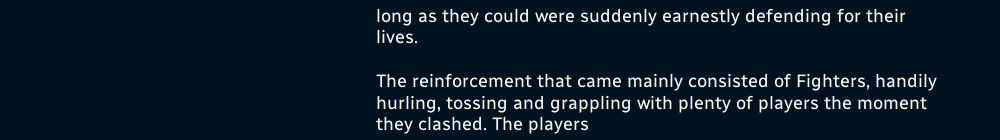long as they could were suddenly earnestly defending for their lives.

The reinforcement that came mainly consisted of Fighters, handily hurling, tossing and grappling with plenty of players the moment they clashed. The players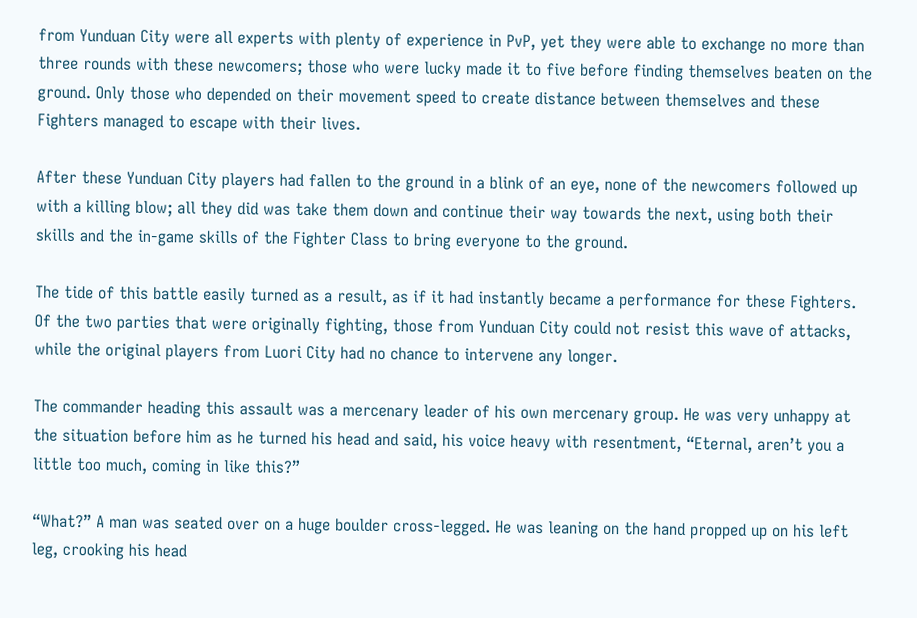from Yunduan City were all experts with plenty of experience in PvP, yet they were able to exchange no more than three rounds with these newcomers; those who were lucky made it to five before finding themselves beaten on the ground. Only those who depended on their movement speed to create distance between themselves and these Fighters managed to escape with their lives.

After these Yunduan City players had fallen to the ground in a blink of an eye, none of the newcomers followed up with a killing blow; all they did was take them down and continue their way towards the next, using both their skills and the in-game skills of the Fighter Class to bring everyone to the ground.

The tide of this battle easily turned as a result, as if it had instantly became a performance for these Fighters. Of the two parties that were originally fighting, those from Yunduan City could not resist this wave of attacks, while the original players from Luori City had no chance to intervene any longer.

The commander heading this assault was a mercenary leader of his own mercenary group. He was very unhappy at the situation before him as he turned his head and said, his voice heavy with resentment, “Eternal, aren’t you a little too much, coming in like this?”

“What?” A man was seated over on a huge boulder cross-legged. He was leaning on the hand propped up on his left leg, crooking his head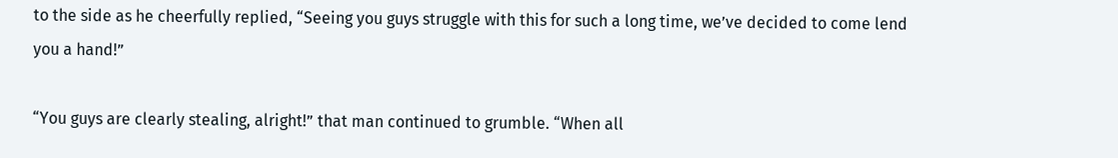to the side as he cheerfully replied, “Seeing you guys struggle with this for such a long time, we’ve decided to come lend you a hand!”

“You guys are clearly stealing, alright!” that man continued to grumble. “When all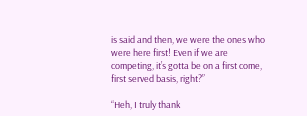is said and then, we were the ones who were here first! Even if we are competing, it’s gotta be on a first come, first served basis, right?”

“Heh, I truly thank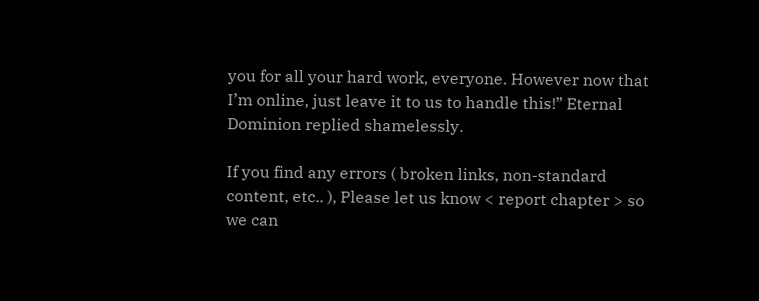you for all your hard work, everyone. However now that I’m online, just leave it to us to handle this!” Eternal Dominion replied shamelessly.

If you find any errors ( broken links, non-standard content, etc.. ), Please let us know < report chapter > so we can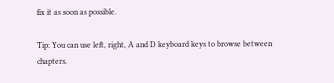fix it as soon as possible.

Tip: You can use left, right, A and D keyboard keys to browse between chapters.